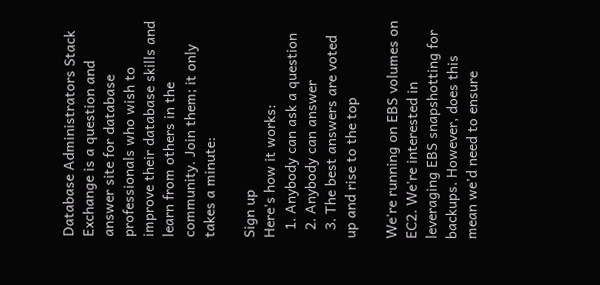Database Administrators Stack Exchange is a question and answer site for database professionals who wish to improve their database skills and learn from others in the community. Join them; it only takes a minute:

Sign up
Here's how it works:
  1. Anybody can ask a question
  2. Anybody can answer
  3. The best answers are voted up and rise to the top

We're running on EBS volumes on EC2. We're interested in leveraging EBS snapshotting for backups. However, does this mean we'd need to ensure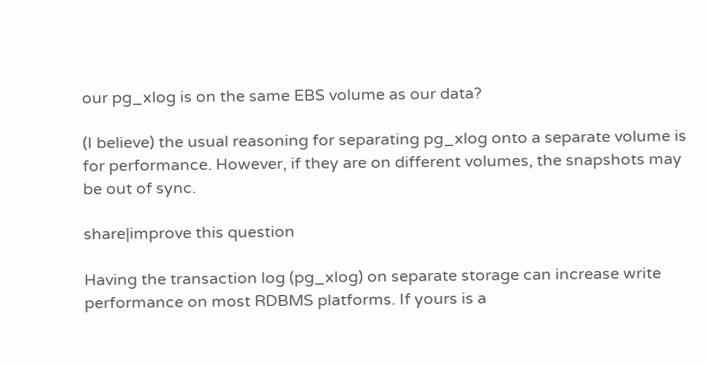our pg_xlog is on the same EBS volume as our data?

(I believe) the usual reasoning for separating pg_xlog onto a separate volume is for performance. However, if they are on different volumes, the snapshots may be out of sync.

share|improve this question

Having the transaction log (pg_xlog) on separate storage can increase write performance on most RDBMS platforms. If yours is a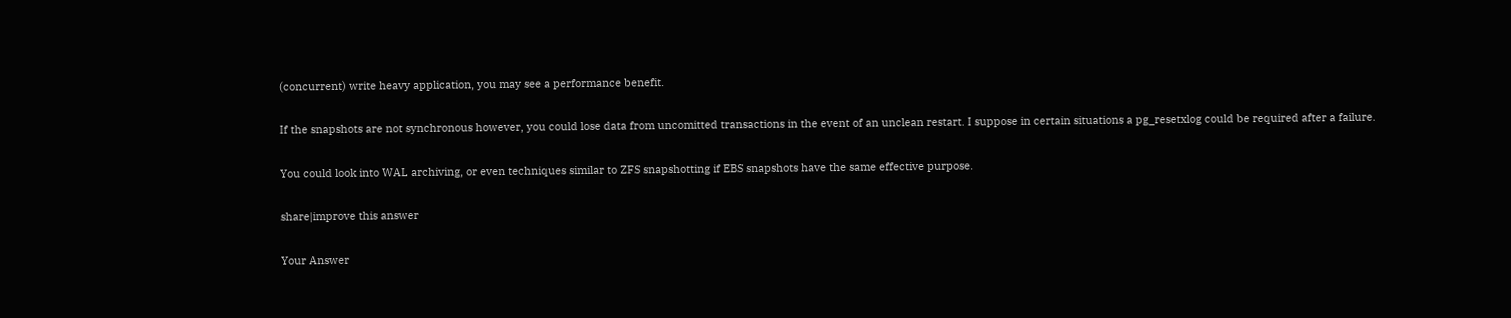(concurrent) write heavy application, you may see a performance benefit.

If the snapshots are not synchronous however, you could lose data from uncomitted transactions in the event of an unclean restart. I suppose in certain situations a pg_resetxlog could be required after a failure.

You could look into WAL archiving, or even techniques similar to ZFS snapshotting if EBS snapshots have the same effective purpose.

share|improve this answer

Your Answer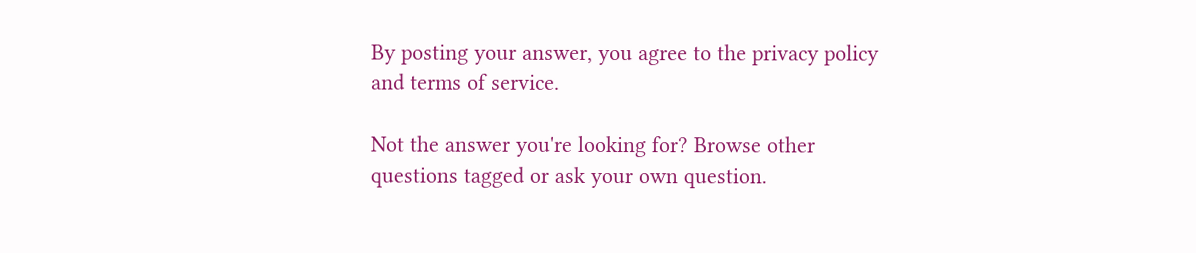By posting your answer, you agree to the privacy policy and terms of service.

Not the answer you're looking for? Browse other questions tagged or ask your own question.